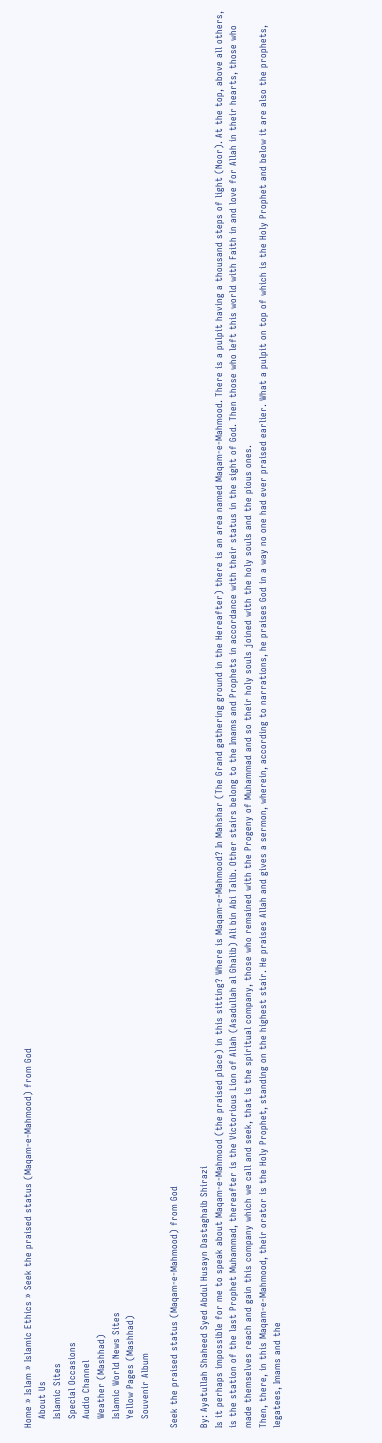Home » Islam » Islamic Ethics » Seek the praised status (Maqam-e-Mahmood) from God
   About Us
   Islamic Sites
   Special Occasions
   Audio Channel
   Weather (Mashhad)
   Islamic World News Sites
   Yellow Pages (Mashhad)
   Souvenir Album

Seek the praised status (Maqam-e-Mahmood) from God

By: Ayatullah Shaheed Syed Abdul Husayn Dastaghaib Shirazi
Is it perhaps impossible for me to speak about Maqam-e-Mahmood (the praised place) in this sitting? Where is Maqam-e-Mahmood? In Mahshar (The Grand gathering ground in the Hereafter) there is an area named Maqam-e-Mahmood. There is a pulpit having a thousand steps of light (Noor). At the top, above all others, is the station of the last Prophet Muhammad, thereafter is the Victorious Lion of Allah (Asadullah al Ghalib) Ali bin Abi Talib. Other stairs belong to the Imams and Prophets in accordance with their status in the sight of God. Then those who left this world with Faith in and love for Allah in their hearts, those who made themselves reach and gain this company which we call and seek, that is the spiritual company, those who remained with the Progeny of Muhammad and so their holy souls joined with the holy souls and the pious ones.
Then, there, in this Maqam-e-Mahmood, their orator is the Holy Prophet, standing on the highest stair. He praises Allah and gives a sermon, wherein, according to narrations, he praises God in a way no one had ever praised earlier. What a pulpit on top of which is the Holy Prophet and below it are also the prophets, legatees, Imams and the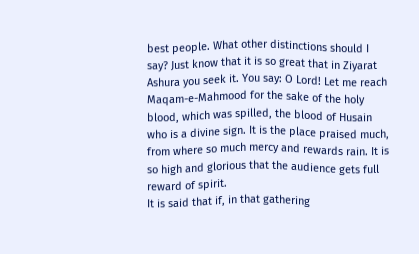best people. What other distinctions should I say? Just know that it is so great that in Ziyarat Ashura you seek it. You say: O Lord! Let me reach Maqam-e-Mahmood for the sake of the holy blood, which was spilled, the blood of Husain who is a divine sign. It is the place praised much, from where so much mercy and rewards rain. It is so high and glorious that the audience gets full reward of spirit.
It is said that if, in that gathering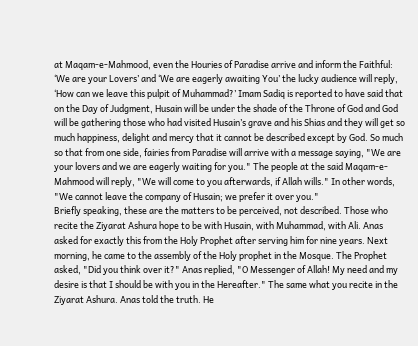at Maqam-e-Mahmood, even the Houries of Paradise arrive and inform the Faithful: ‘We are your Lovers’ and ‘We are eagerly awaiting You’ the lucky audience will reply, ‘How can we leave this pulpit of Muhammad?’ Imam Sadiq is reported to have said that on the Day of Judgment, Husain will be under the shade of the Throne of God and God will be gathering those who had visited Husain’s grave and his Shias and they will get so much happiness, delight and mercy that it cannot be described except by God. So much so that from one side, fairies from Paradise will arrive with a message saying, "We are your lovers and we are eagerly waiting for you." The people at the said Maqam-e-Mahmood will reply, "We will come to you afterwards, if Allah wills." In other words, "We cannot leave the company of Husain; we prefer it over you."
Briefly speaking, these are the matters to be perceived, not described. Those who recite the Ziyarat Ashura hope to be with Husain, with Muhammad, with Ali. Anas asked for exactly this from the Holy Prophet after serving him for nine years. Next morning, he came to the assembly of the Holy prophet in the Mosque. The Prophet asked, "Did you think over it?" Anas replied, "O Messenger of Allah! My need and my desire is that I should be with you in the Hereafter." The same what you recite in the Ziyarat Ashura. Anas told the truth. He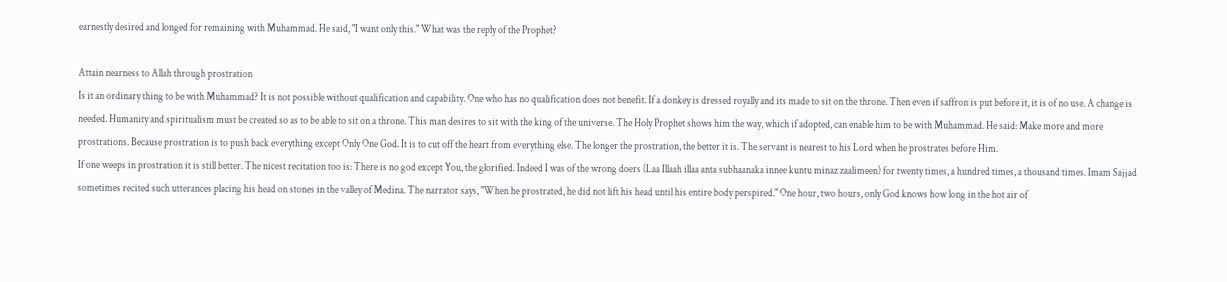earnestly desired and longed for remaining with Muhammad. He said, "I want only this." What was the reply of the Prophet?

Attain nearness to Allah through prostration
Is it an ordinary thing to be with Muhammad? It is not possible without qualification and capability. One who has no qualification does not benefit. If a donkey is dressed royally and its made to sit on the throne. Then even if saffron is put before it, it is of no use. A change is needed. Humanity and spiritualism must be created so as to be able to sit on a throne. This man desires to sit with the king of the universe. The Holy Prophet shows him the way, which if adopted, can enable him to be with Muhammad. He said: Make more and more prostrations. Because prostration is to push back everything except Only One God. It is to cut off the heart from everything else. The longer the prostration, the better it is. The servant is nearest to his Lord when he prostrates before Him.
If one weeps in prostration it is still better. The nicest recitation too is: There is no god except You, the glorified. Indeed I was of the wrong doers (Laa Illaah illaa anta subhaanaka innee kuntu minaz zaalimeen) for twenty times, a hundred times, a thousand times. Imam Sajjad sometimes recited such utterances placing his head on stones in the valley of Medina. The narrator says, "When he prostrated, he did not lift his head until his entire body perspired." One hour, two hours, only God knows how long in the hot air of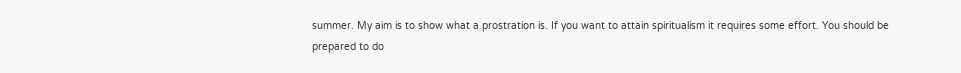summer. My aim is to show what a prostration is. If you want to attain spiritualism it requires some effort. You should be prepared to do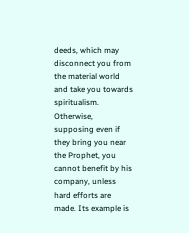deeds, which may disconnect you from the material world and take you towards spiritualism. Otherwise, supposing even if they bring you near the Prophet, you cannot benefit by his company, unless hard efforts are made. Its example is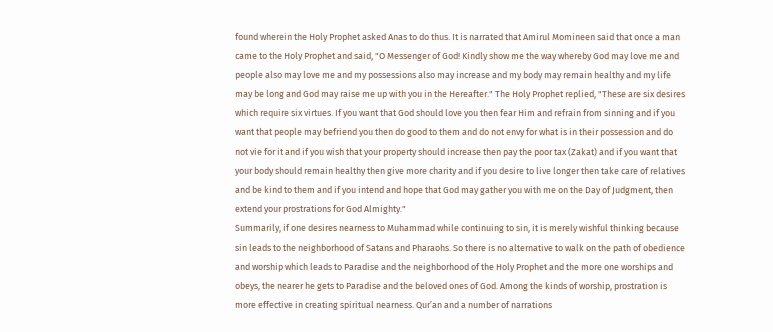found wherein the Holy Prophet asked Anas to do thus. It is narrated that Amirul Momineen said that once a man came to the Holy Prophet and said, "O Messenger of God! Kindly show me the way whereby God may love me and people also may love me and my possessions also may increase and my body may remain healthy and my life may be long and God may raise me up with you in the Hereafter." The Holy Prophet replied, "These are six desires which require six virtues. If you want that God should love you then fear Him and refrain from sinning and if you want that people may befriend you then do good to them and do not envy for what is in their possession and do not vie for it and if you wish that your property should increase then pay the poor tax (Zakat) and if you want that your body should remain healthy then give more charity and if you desire to live longer then take care of relatives and be kind to them and if you intend and hope that God may gather you with me on the Day of Judgment, then extend your prostrations for God Almighty."
Summarily, if one desires nearness to Muhammad while continuing to sin, it is merely wishful thinking because sin leads to the neighborhood of Satans and Pharaohs. So there is no alternative to walk on the path of obedience and worship which leads to Paradise and the neighborhood of the Holy Prophet and the more one worships and obeys, the nearer he gets to Paradise and the beloved ones of God. Among the kinds of worship, prostration is more effective in creating spiritual nearness. Qur’an and a number of narrations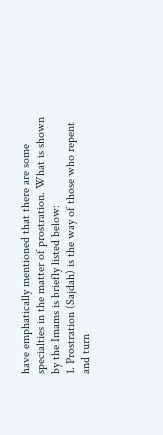have emphatically mentioned that there are some specialties in the matter of prostration. What is shown by the Imams is briefly listed below:
1. Prostration (Sajdah) is the way of those who repent and turn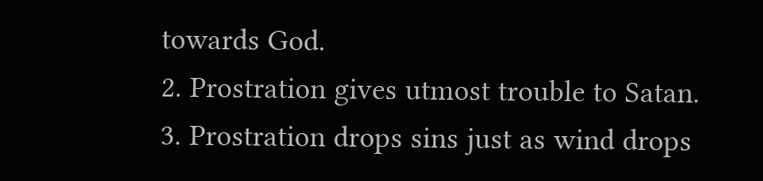towards God.
2. Prostration gives utmost trouble to Satan.
3. Prostration drops sins just as wind drops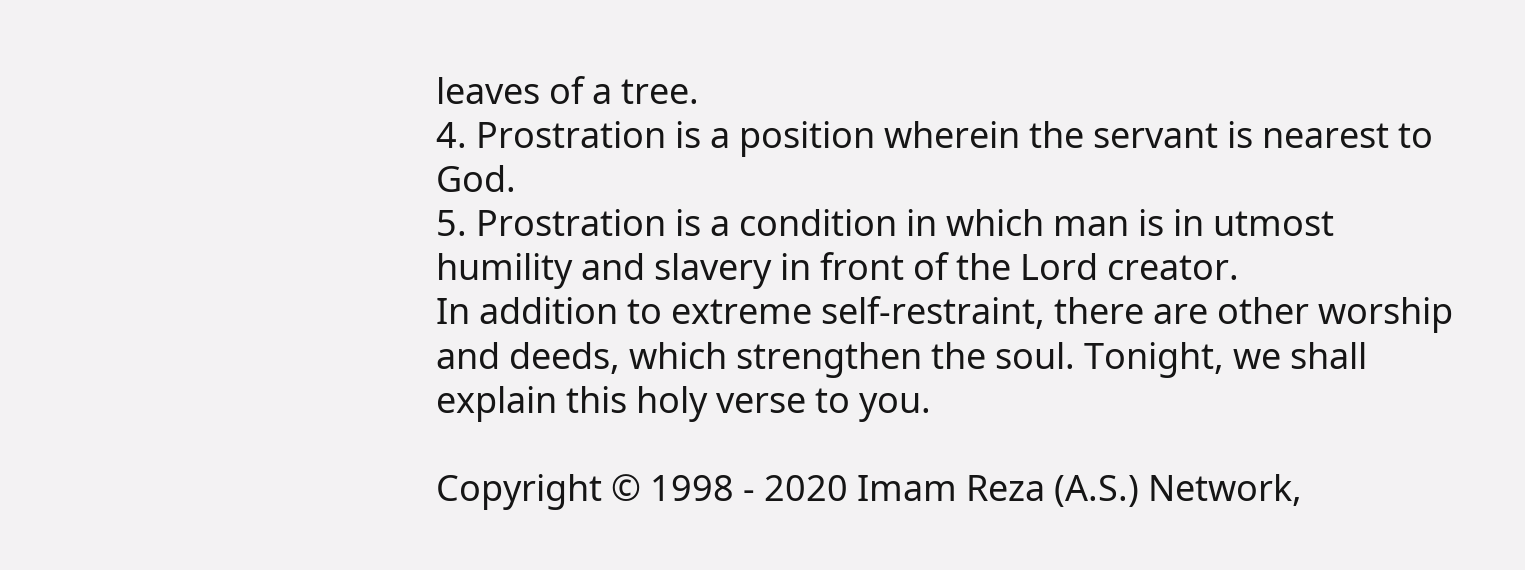leaves of a tree.
4. Prostration is a position wherein the servant is nearest to God.
5. Prostration is a condition in which man is in utmost humility and slavery in front of the Lord creator.
In addition to extreme self-restraint, there are other worship and deeds, which strengthen the soul. Tonight, we shall explain this holy verse to you.

Copyright © 1998 - 2020 Imam Reza (A.S.) Network,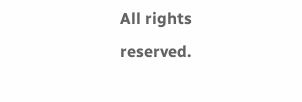All rights reserved.